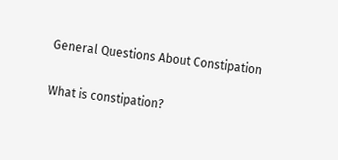General Questions About Constipation

What is constipation?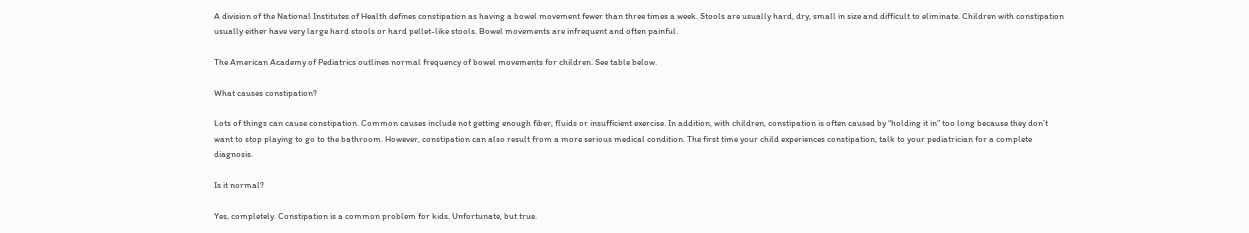A division of the National Institutes of Health defines constipation as having a bowel movement fewer than three times a week. Stools are usually hard, dry, small in size and difficult to eliminate. Children with constipation usually either have very large hard stools or hard pellet-like stools. Bowel movements are infrequent and often painful.

The American Academy of Pediatrics outlines normal frequency of bowel movements for children. See table below.

What causes constipation?

Lots of things can cause constipation. Common causes include not getting enough fiber, fluids or insufficient exercise. In addition, with children, constipation is often caused by “holding it in” too long because they don’t want to stop playing to go to the bathroom. However, constipation can also result from a more serious medical condition. The first time your child experiences constipation, talk to your pediatrician for a complete diagnosis.

Is it normal?

Yes, completely. Constipation is a common problem for kids. Unfortunate, but true.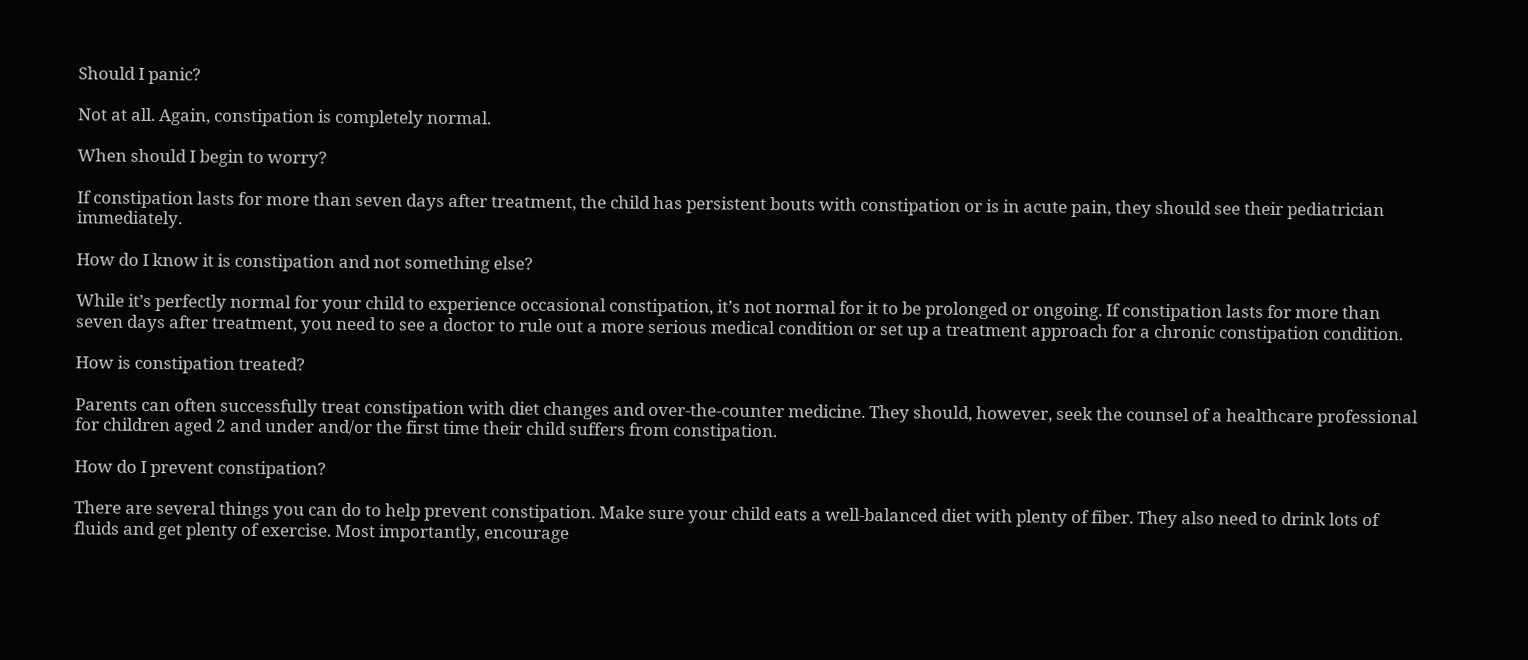Should I panic?

Not at all. Again, constipation is completely normal.

When should I begin to worry?

If constipation lasts for more than seven days after treatment, the child has persistent bouts with constipation or is in acute pain, they should see their pediatrician immediately.

How do I know it is constipation and not something else?

While it’s perfectly normal for your child to experience occasional constipation, it’s not normal for it to be prolonged or ongoing. If constipation lasts for more than seven days after treatment, you need to see a doctor to rule out a more serious medical condition or set up a treatment approach for a chronic constipation condition.

How is constipation treated?

Parents can often successfully treat constipation with diet changes and over-the-counter medicine. They should, however, seek the counsel of a healthcare professional for children aged 2 and under and/or the first time their child suffers from constipation.

How do I prevent constipation?

There are several things you can do to help prevent constipation. Make sure your child eats a well-balanced diet with plenty of fiber. They also need to drink lots of fluids and get plenty of exercise. Most importantly, encourage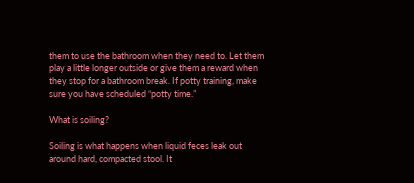them to use the bathroom when they need to. Let them play a little longer outside or give them a reward when they stop for a bathroom break. If potty training, make sure you have scheduled “potty time.”

What is soiling?

Soiling is what happens when liquid feces leak out around hard, compacted stool. It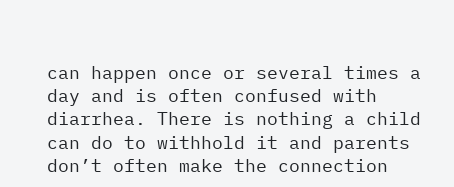can happen once or several times a day and is often confused with diarrhea. There is nothing a child can do to withhold it and parents don’t often make the connection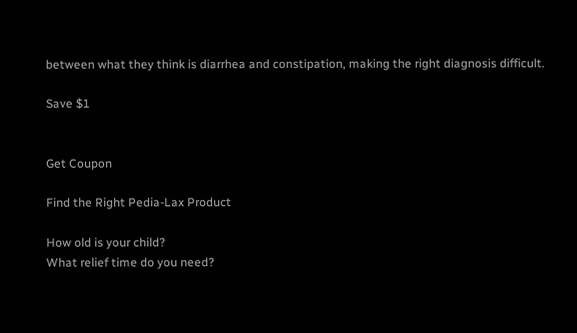between what they think is diarrhea and constipation, making the right diagnosis difficult.

Save $1


Get Coupon

Find the Right Pedia-Lax Product

How old is your child?
What relief time do you need?